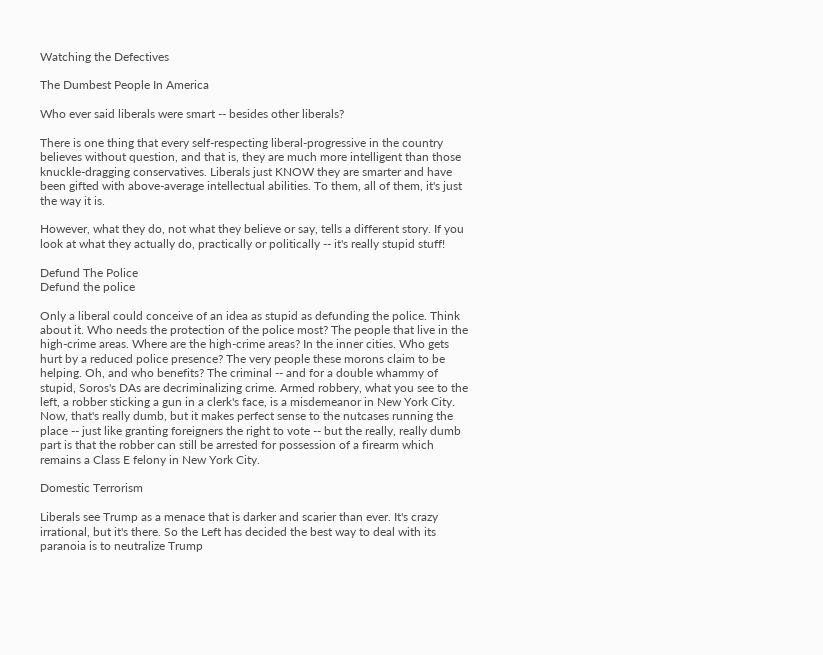Watching the Defectives

The Dumbest People In America

Who ever said liberals were smart -- besides other liberals?

There is one thing that every self-respecting liberal-progressive in the country believes without question, and that is, they are much more intelligent than those knuckle-dragging conservatives. Liberals just KNOW they are smarter and have been gifted with above-average intellectual abilities. To them, all of them, it's just the way it is.

However, what they do, not what they believe or say, tells a different story. If you look at what they actually do, practically or politically -- it's really stupid stuff!

Defund The Police
Defund the police

Only a liberal could conceive of an idea as stupid as defunding the police. Think about it. Who needs the protection of the police most? The people that live in the high-crime areas. Where are the high-crime areas? In the inner cities. Who gets hurt by a reduced police presence? The very people these morons claim to be helping. Oh, and who benefits? The criminal -- and for a double whammy of stupid, Soros's DAs are decriminalizing crime. Armed robbery, what you see to the left, a robber sticking a gun in a clerk's face, is a misdemeanor in New York City. Now, that's really dumb, but it makes perfect sense to the nutcases running the place -- just like granting foreigners the right to vote -- but the really, really dumb part is that the robber can still be arrested for possession of a firearm which remains a Class E felony in New York City.

Domestic Terrorism

Liberals see Trump as a menace that is darker and scarier than ever. It's crazy irrational, but it's there. So the Left has decided the best way to deal with its paranoia is to neutralize Trump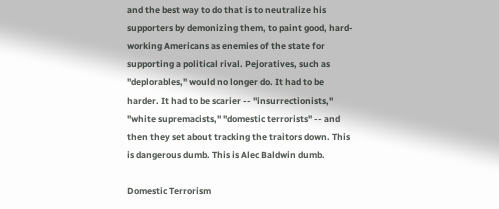and the best way to do that is to neutralize his supporters by demonizing them, to paint good, hard-working Americans as enemies of the state for supporting a political rival. Pejoratives, such as "deplorables," would no longer do. It had to be harder. It had to be scarier -- "insurrectionists," "white supremacists," "domestic terrorists" -- and then they set about tracking the traitors down. This is dangerous dumb. This is Alec Baldwin dumb.

Domestic Terrorism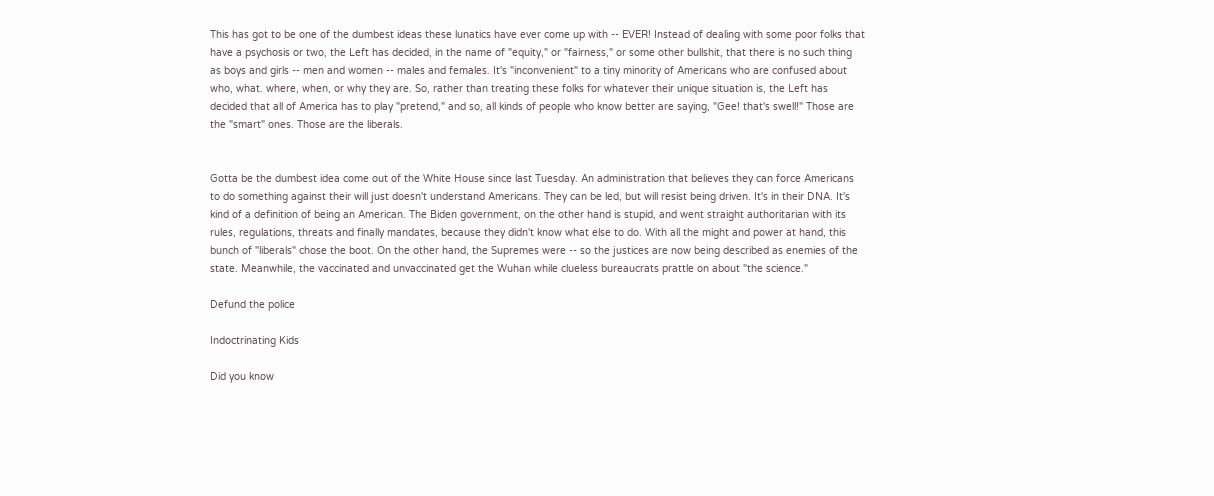This has got to be one of the dumbest ideas these lunatics have ever come up with -- EVER! Instead of dealing with some poor folks that have a psychosis or two, the Left has decided, in the name of "equity," or "fairness," or some other bullshit, that there is no such thing as boys and girls -- men and women -- males and females. It's "inconvenient" to a tiny minority of Americans who are confused about who, what. where, when, or why they are. So, rather than treating these folks for whatever their unique situation is, the Left has decided that all of America has to play "pretend," and so, all kinds of people who know better are saying, "Gee! that's swell!" Those are the "smart" ones. Those are the liberals.


Gotta be the dumbest idea come out of the White House since last Tuesday. An administration that believes they can force Americans to do something against their will just doesn't understand Americans. They can be led, but will resist being driven. It's in their DNA. It's kind of a definition of being an American. The Biden government, on the other hand is stupid, and went straight authoritarian with its rules, regulations, threats and finally mandates, because they didn't know what else to do. With all the might and power at hand, this bunch of "liberals" chose the boot. On the other hand, the Supremes were -- so the justices are now being described as enemies of the state. Meanwhile, the vaccinated and unvaccinated get the Wuhan while clueless bureaucrats prattle on about "the science."

Defund the police

Indoctrinating Kids

Did you know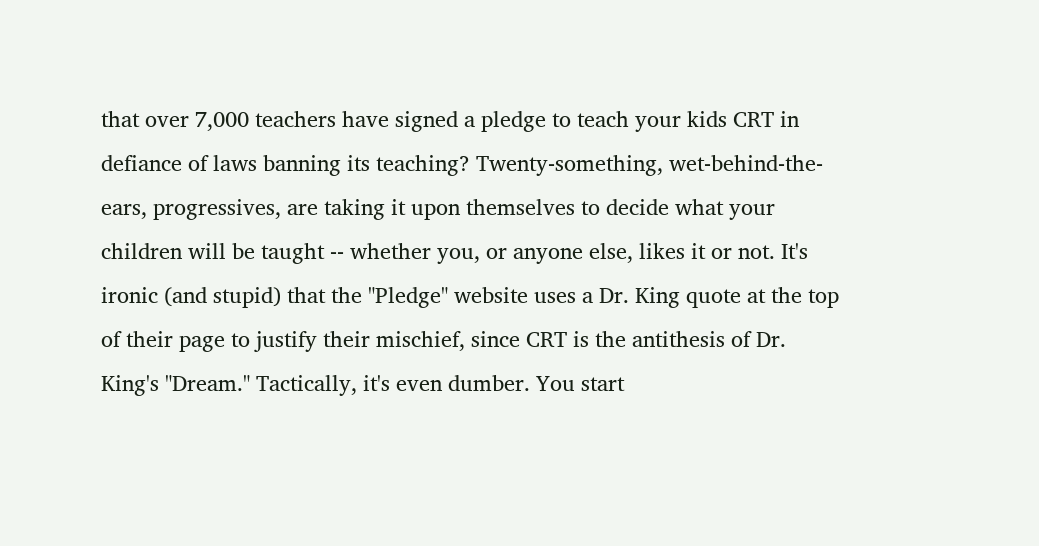that over 7,000 teachers have signed a pledge to teach your kids CRT in defiance of laws banning its teaching? Twenty-something, wet-behind-the-ears, progressives, are taking it upon themselves to decide what your children will be taught -- whether you, or anyone else, likes it or not. It's ironic (and stupid) that the "Pledge" website uses a Dr. King quote at the top of their page to justify their mischief, since CRT is the antithesis of Dr. King's "Dream." Tactically, it's even dumber. You start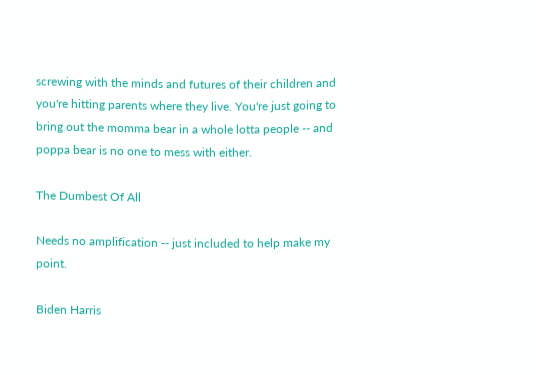screwing with the minds and futures of their children and you're hitting parents where they live. You're just going to bring out the momma bear in a whole lotta people -- and poppa bear is no one to mess with either.

The Dumbest Of All

Needs no amplification -- just included to help make my point.

Biden Harris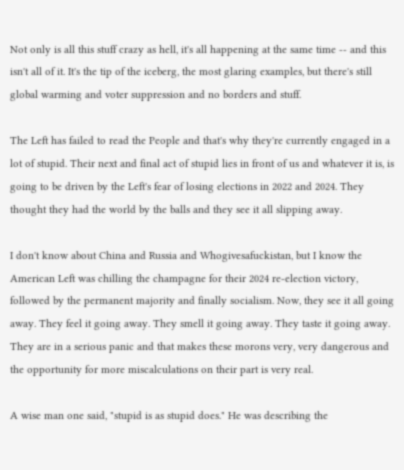Not only is all this stuff crazy as hell, it's all happening at the same time -- and this isn't all of it. It's the tip of the iceberg, the most glaring examples, but there's still global warming and voter suppression and no borders and stuff.

The Left has failed to read the People and that's why they're currently engaged in a lot of stupid. Their next and final act of stupid lies in front of us and whatever it is, is going to be driven by the Left's fear of losing elections in 2022 and 2024. They thought they had the world by the balls and they see it all slipping away.

I don't know about China and Russia and Whogivesafuckistan, but I know the American Left was chilling the champagne for their 2024 re-election victory, followed by the permanent majority and finally socialism. Now, they see it all going away. They feel it going away. They smell it going away. They taste it going away. They are in a serious panic and that makes these morons very, very dangerous and the opportunity for more miscalculations on their part is very real.

A wise man one said, "stupid is as stupid does." He was describing the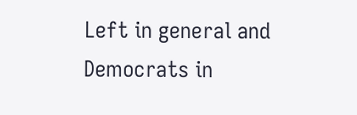Left in general and Democrats in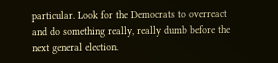particular. Look for the Democrats to overreact and do something really, really dumb before the next general election.